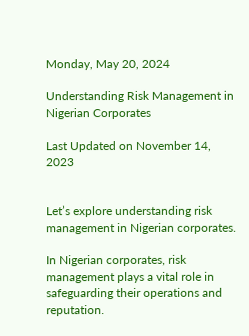Monday, May 20, 2024

Understanding Risk Management in Nigerian Corporates

Last Updated on November 14, 2023


Let’s explore understanding risk management in Nigerian corporates.

In Nigerian corporates, risk management plays a vital role in safeguarding their operations and reputation.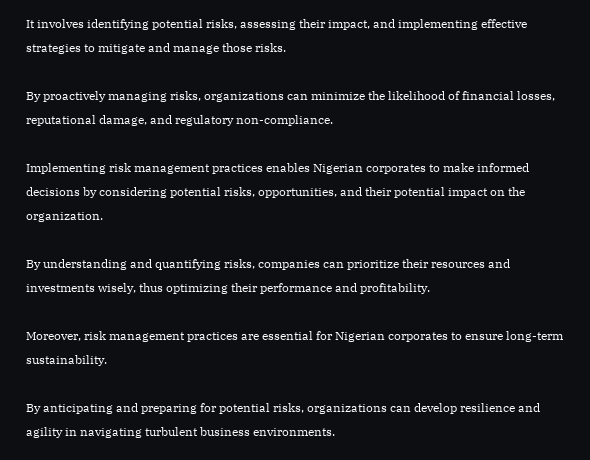It involves identifying potential risks, assessing their impact, and implementing effective strategies to mitigate and manage those risks.

By proactively managing risks, organizations can minimize the likelihood of financial losses, reputational damage, and regulatory non-compliance.

Implementing risk management practices enables Nigerian corporates to make informed decisions by considering potential risks, opportunities, and their potential impact on the organization.

By understanding and quantifying risks, companies can prioritize their resources and investments wisely, thus optimizing their performance and profitability.

Moreover, risk management practices are essential for Nigerian corporates to ensure long-term sustainability.

By anticipating and preparing for potential risks, organizations can develop resilience and agility in navigating turbulent business environments.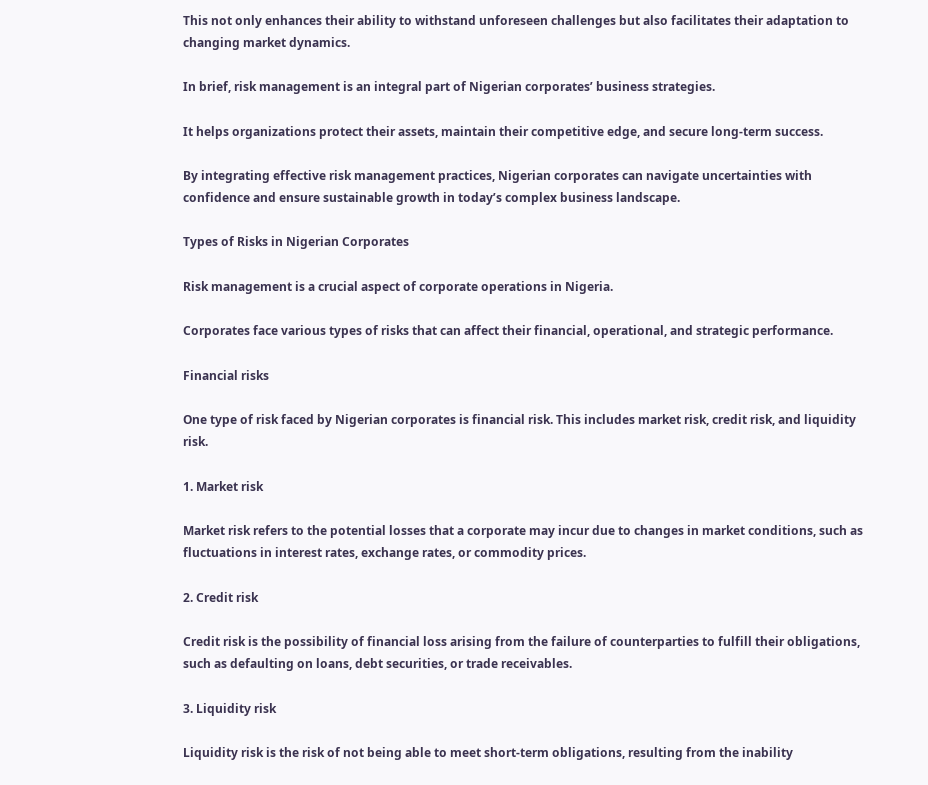This not only enhances their ability to withstand unforeseen challenges but also facilitates their adaptation to changing market dynamics.

In brief, risk management is an integral part of Nigerian corporates’ business strategies.

It helps organizations protect their assets, maintain their competitive edge, and secure long-term success.

By integrating effective risk management practices, Nigerian corporates can navigate uncertainties with confidence and ensure sustainable growth in today’s complex business landscape.

Types of Risks in Nigerian Corporates

Risk management is a crucial aspect of corporate operations in Nigeria.

Corporates face various types of risks that can affect their financial, operational, and strategic performance.

Financial risks

One type of risk faced by Nigerian corporates is financial risk. This includes market risk, credit risk, and liquidity risk.

1. Market risk

Market risk refers to the potential losses that a corporate may incur due to changes in market conditions, such as fluctuations in interest rates, exchange rates, or commodity prices.

2. Credit risk

Credit risk is the possibility of financial loss arising from the failure of counterparties to fulfill their obligations, such as defaulting on loans, debt securities, or trade receivables.

3. Liquidity risk

Liquidity risk is the risk of not being able to meet short-term obligations, resulting from the inability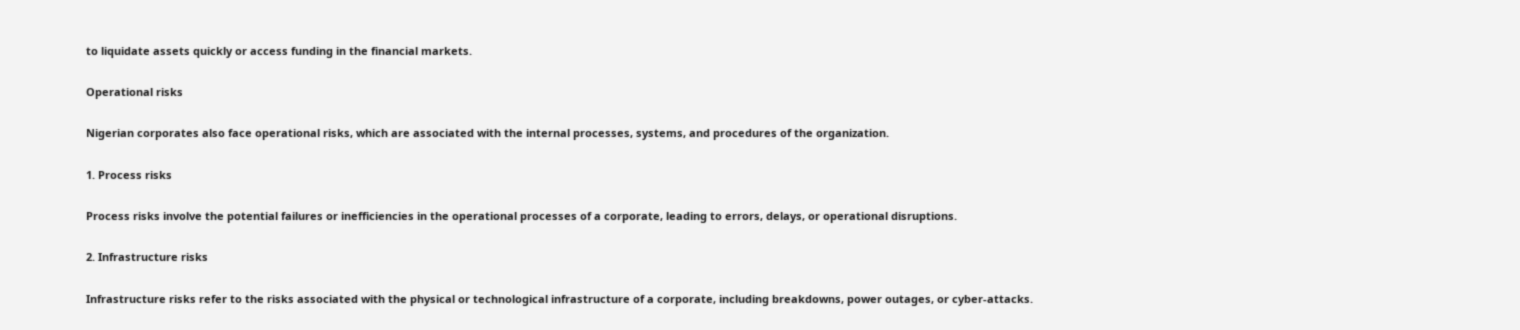to liquidate assets quickly or access funding in the financial markets.

Operational risks

Nigerian corporates also face operational risks, which are associated with the internal processes, systems, and procedures of the organization.

1. Process risks

Process risks involve the potential failures or inefficiencies in the operational processes of a corporate, leading to errors, delays, or operational disruptions.

2. Infrastructure risks

Infrastructure risks refer to the risks associated with the physical or technological infrastructure of a corporate, including breakdowns, power outages, or cyber-attacks.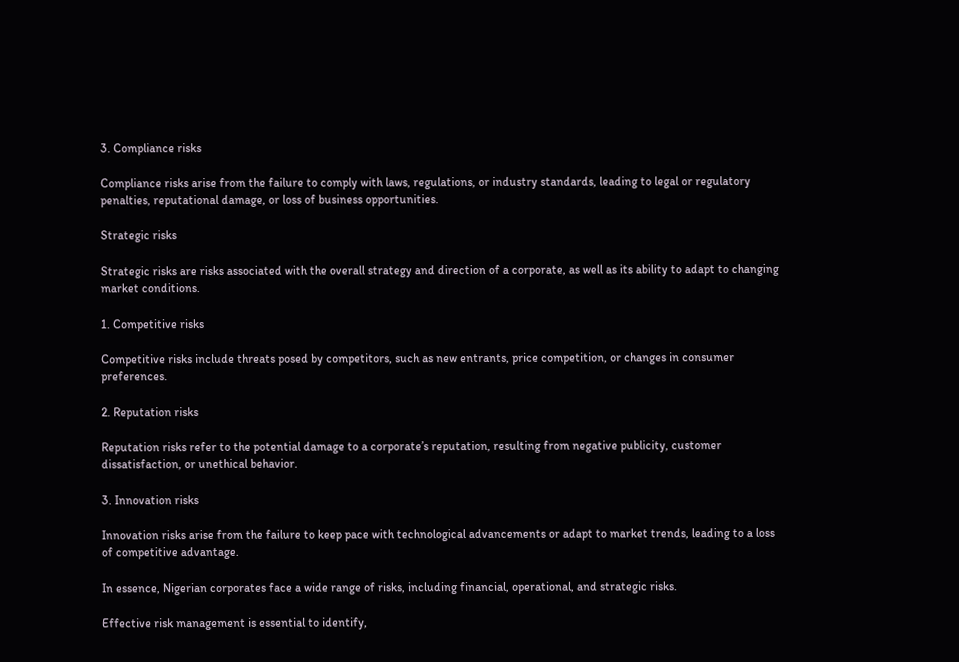3. Compliance risks

Compliance risks arise from the failure to comply with laws, regulations, or industry standards, leading to legal or regulatory penalties, reputational damage, or loss of business opportunities.

Strategic risks

Strategic risks are risks associated with the overall strategy and direction of a corporate, as well as its ability to adapt to changing market conditions.

1. Competitive risks

Competitive risks include threats posed by competitors, such as new entrants, price competition, or changes in consumer preferences.

2. Reputation risks

Reputation risks refer to the potential damage to a corporate’s reputation, resulting from negative publicity, customer dissatisfaction, or unethical behavior.

3. Innovation risks

Innovation risks arise from the failure to keep pace with technological advancements or adapt to market trends, leading to a loss of competitive advantage.

In essence, Nigerian corporates face a wide range of risks, including financial, operational, and strategic risks.

Effective risk management is essential to identify,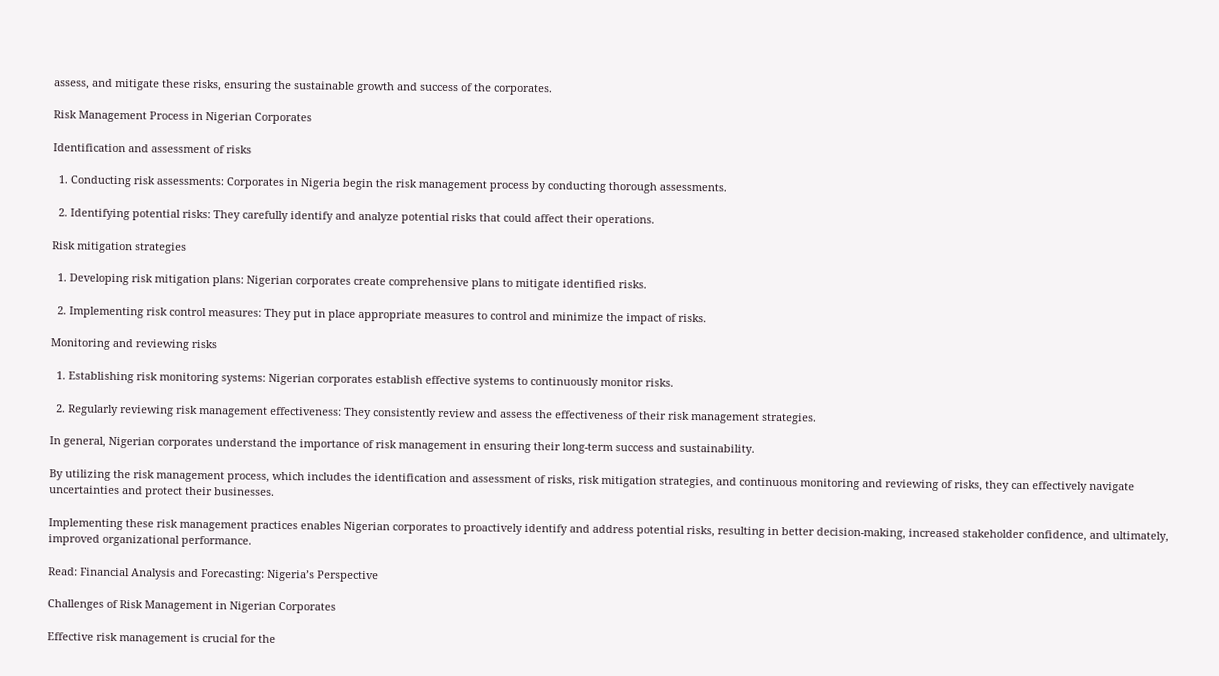assess, and mitigate these risks, ensuring the sustainable growth and success of the corporates.

Risk Management Process in Nigerian Corporates

Identification and assessment of risks

  1. Conducting risk assessments: Corporates in Nigeria begin the risk management process by conducting thorough assessments.

  2. Identifying potential risks: They carefully identify and analyze potential risks that could affect their operations.

Risk mitigation strategies

  1. Developing risk mitigation plans: Nigerian corporates create comprehensive plans to mitigate identified risks.

  2. Implementing risk control measures: They put in place appropriate measures to control and minimize the impact of risks.

Monitoring and reviewing risks

  1. Establishing risk monitoring systems: Nigerian corporates establish effective systems to continuously monitor risks.

  2. Regularly reviewing risk management effectiveness: They consistently review and assess the effectiveness of their risk management strategies.

In general, Nigerian corporates understand the importance of risk management in ensuring their long-term success and sustainability.

By utilizing the risk management process, which includes the identification and assessment of risks, risk mitigation strategies, and continuous monitoring and reviewing of risks, they can effectively navigate uncertainties and protect their businesses.

Implementing these risk management practices enables Nigerian corporates to proactively identify and address potential risks, resulting in better decision-making, increased stakeholder confidence, and ultimately, improved organizational performance.

Read: Financial Analysis and Forecasting: Nigeria’s Perspective

Challenges of Risk Management in Nigerian Corporates

Effective risk management is crucial for the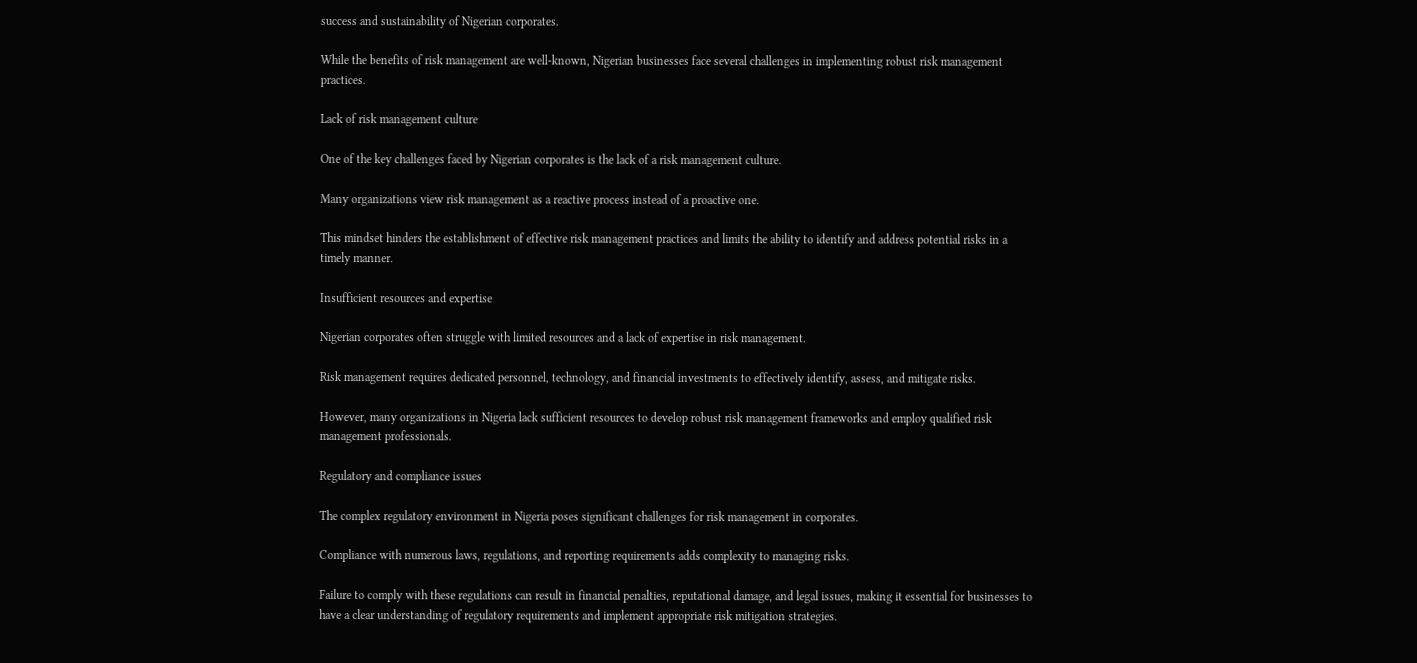success and sustainability of Nigerian corporates.

While the benefits of risk management are well-known, Nigerian businesses face several challenges in implementing robust risk management practices.

Lack of risk management culture

One of the key challenges faced by Nigerian corporates is the lack of a risk management culture.

Many organizations view risk management as a reactive process instead of a proactive one.

This mindset hinders the establishment of effective risk management practices and limits the ability to identify and address potential risks in a timely manner.

Insufficient resources and expertise

Nigerian corporates often struggle with limited resources and a lack of expertise in risk management.

Risk management requires dedicated personnel, technology, and financial investments to effectively identify, assess, and mitigate risks.

However, many organizations in Nigeria lack sufficient resources to develop robust risk management frameworks and employ qualified risk management professionals.

Regulatory and compliance issues

The complex regulatory environment in Nigeria poses significant challenges for risk management in corporates.

Compliance with numerous laws, regulations, and reporting requirements adds complexity to managing risks.

Failure to comply with these regulations can result in financial penalties, reputational damage, and legal issues, making it essential for businesses to have a clear understanding of regulatory requirements and implement appropriate risk mitigation strategies.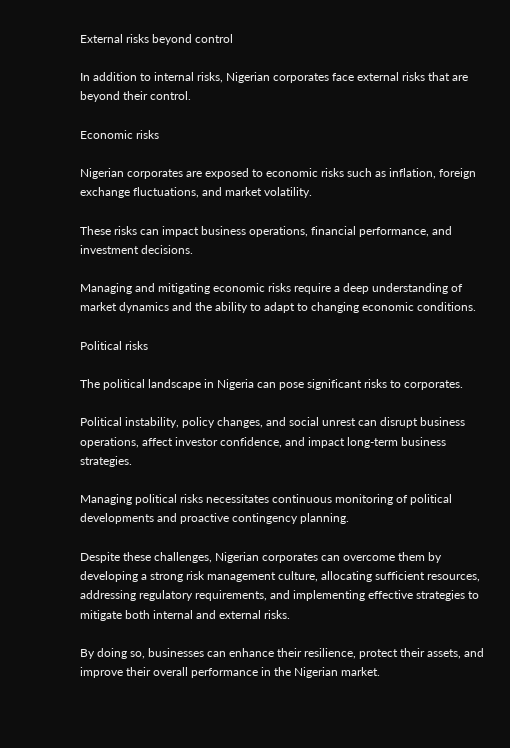External risks beyond control

In addition to internal risks, Nigerian corporates face external risks that are beyond their control.

Economic risks

Nigerian corporates are exposed to economic risks such as inflation, foreign exchange fluctuations, and market volatility.

These risks can impact business operations, financial performance, and investment decisions.

Managing and mitigating economic risks require a deep understanding of market dynamics and the ability to adapt to changing economic conditions.

Political risks

The political landscape in Nigeria can pose significant risks to corporates.

Political instability, policy changes, and social unrest can disrupt business operations, affect investor confidence, and impact long-term business strategies.

Managing political risks necessitates continuous monitoring of political developments and proactive contingency planning.

Despite these challenges, Nigerian corporates can overcome them by developing a strong risk management culture, allocating sufficient resources, addressing regulatory requirements, and implementing effective strategies to mitigate both internal and external risks.

By doing so, businesses can enhance their resilience, protect their assets, and improve their overall performance in the Nigerian market.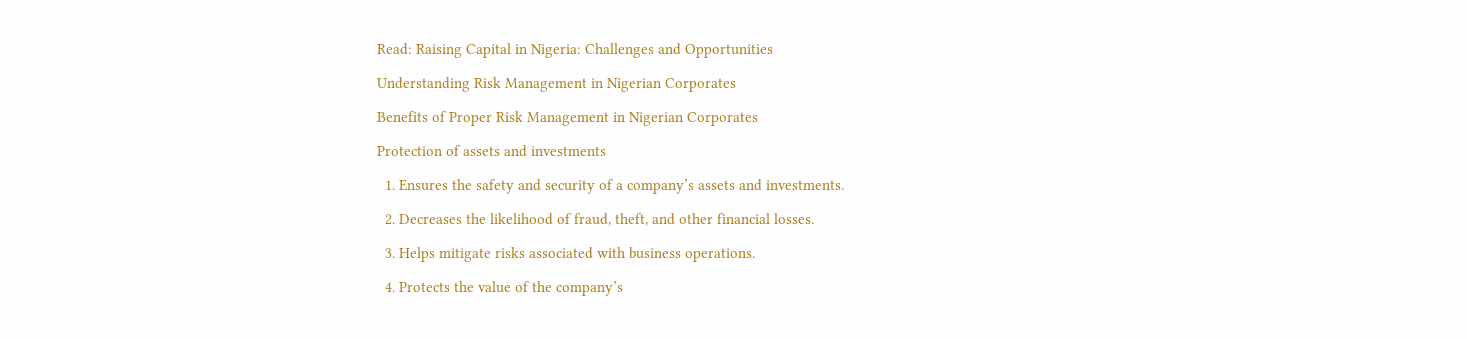Read: Raising Capital in Nigeria: Challenges and Opportunities

Understanding Risk Management in Nigerian Corporates

Benefits of Proper Risk Management in Nigerian Corporates

Protection of assets and investments

  1. Ensures the safety and security of a company’s assets and investments.

  2. Decreases the likelihood of fraud, theft, and other financial losses.

  3. Helps mitigate risks associated with business operations.

  4. Protects the value of the company’s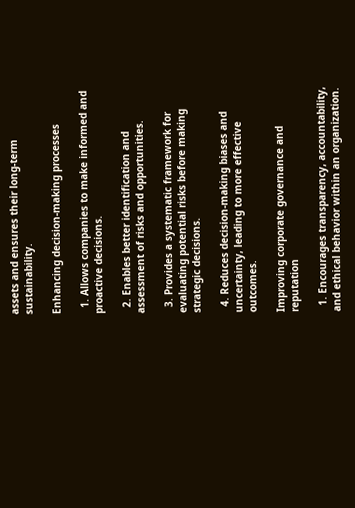assets and ensures their long-term sustainability.

Enhancing decision-making processes

  1. Allows companies to make informed and proactive decisions.

  2. Enables better identification and assessment of risks and opportunities.

  3. Provides a systematic framework for evaluating potential risks before making strategic decisions.

  4. Reduces decision-making biases and uncertainty, leading to more effective outcomes.

Improving corporate governance and reputation

  1. Encourages transparency, accountability, and ethical behavior within an organization.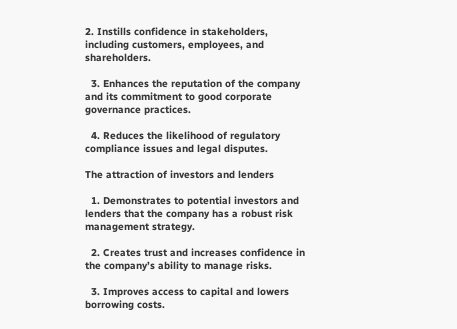2. Instills confidence in stakeholders, including customers, employees, and shareholders.

  3. Enhances the reputation of the company and its commitment to good corporate governance practices.

  4. Reduces the likelihood of regulatory compliance issues and legal disputes.

The attraction of investors and lenders

  1. Demonstrates to potential investors and lenders that the company has a robust risk management strategy.

  2. Creates trust and increases confidence in the company’s ability to manage risks.

  3. Improves access to capital and lowers borrowing costs.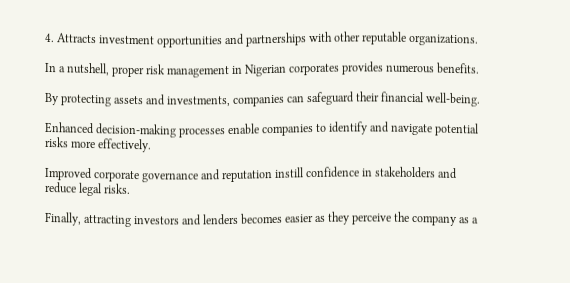4. Attracts investment opportunities and partnerships with other reputable organizations.

In a nutshell, proper risk management in Nigerian corporates provides numerous benefits.

By protecting assets and investments, companies can safeguard their financial well-being.

Enhanced decision-making processes enable companies to identify and navigate potential risks more effectively.

Improved corporate governance and reputation instill confidence in stakeholders and reduce legal risks.

Finally, attracting investors and lenders becomes easier as they perceive the company as a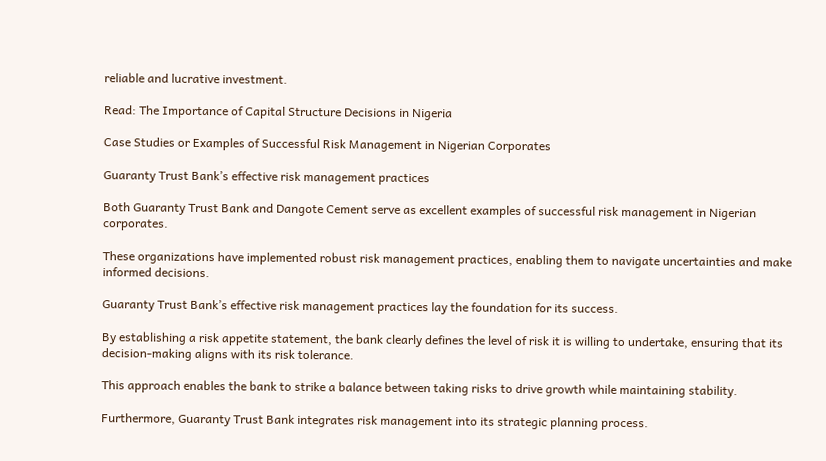reliable and lucrative investment.

Read: The Importance of Capital Structure Decisions in Nigeria

Case Studies or Examples of Successful Risk Management in Nigerian Corporates

Guaranty Trust Bank’s effective risk management practices

Both Guaranty Trust Bank and Dangote Cement serve as excellent examples of successful risk management in Nigerian corporates.

These organizations have implemented robust risk management practices, enabling them to navigate uncertainties and make informed decisions.

Guaranty Trust Bank’s effective risk management practices lay the foundation for its success.

By establishing a risk appetite statement, the bank clearly defines the level of risk it is willing to undertake, ensuring that its decision-making aligns with its risk tolerance.

This approach enables the bank to strike a balance between taking risks to drive growth while maintaining stability.

Furthermore, Guaranty Trust Bank integrates risk management into its strategic planning process.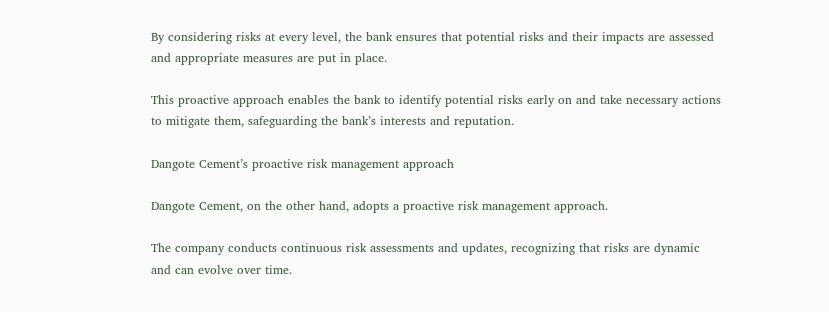By considering risks at every level, the bank ensures that potential risks and their impacts are assessed and appropriate measures are put in place.

This proactive approach enables the bank to identify potential risks early on and take necessary actions to mitigate them, safeguarding the bank’s interests and reputation.

Dangote Cement’s proactive risk management approach

Dangote Cement, on the other hand, adopts a proactive risk management approach.

The company conducts continuous risk assessments and updates, recognizing that risks are dynamic and can evolve over time.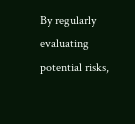By regularly evaluating potential risks,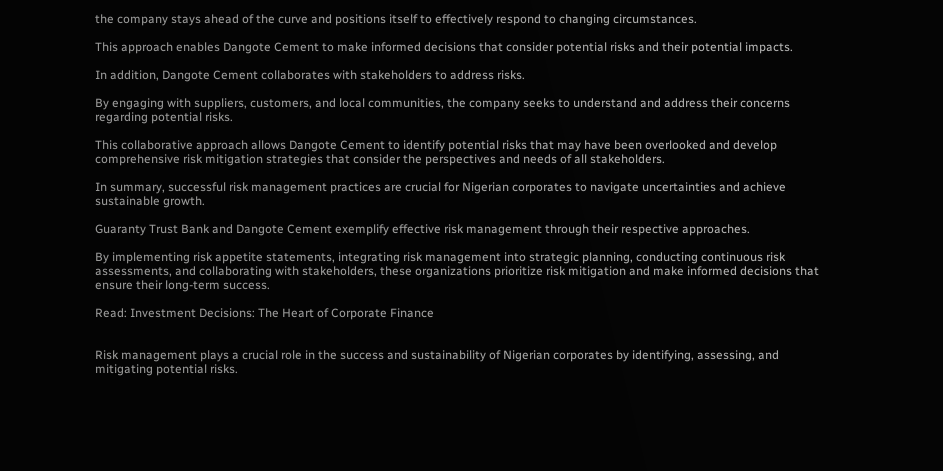the company stays ahead of the curve and positions itself to effectively respond to changing circumstances.

This approach enables Dangote Cement to make informed decisions that consider potential risks and their potential impacts.

In addition, Dangote Cement collaborates with stakeholders to address risks.

By engaging with suppliers, customers, and local communities, the company seeks to understand and address their concerns regarding potential risks.

This collaborative approach allows Dangote Cement to identify potential risks that may have been overlooked and develop comprehensive risk mitigation strategies that consider the perspectives and needs of all stakeholders.

In summary, successful risk management practices are crucial for Nigerian corporates to navigate uncertainties and achieve sustainable growth.

Guaranty Trust Bank and Dangote Cement exemplify effective risk management through their respective approaches.

By implementing risk appetite statements, integrating risk management into strategic planning, conducting continuous risk assessments, and collaborating with stakeholders, these organizations prioritize risk mitigation and make informed decisions that ensure their long-term success.

Read: Investment Decisions: The Heart of Corporate Finance


Risk management plays a crucial role in the success and sustainability of Nigerian corporates by identifying, assessing, and mitigating potential risks.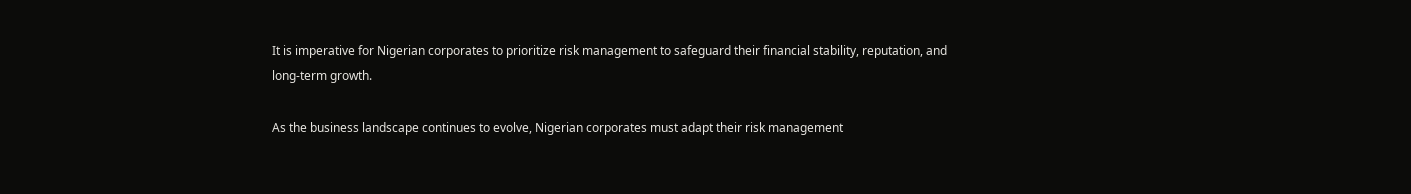It is imperative for Nigerian corporates to prioritize risk management to safeguard their financial stability, reputation, and long-term growth.

As the business landscape continues to evolve, Nigerian corporates must adapt their risk management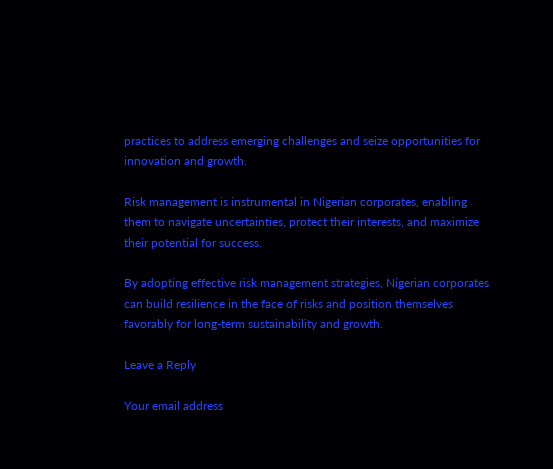practices to address emerging challenges and seize opportunities for innovation and growth.

Risk management is instrumental in Nigerian corporates, enabling them to navigate uncertainties, protect their interests, and maximize their potential for success.

By adopting effective risk management strategies, Nigerian corporates can build resilience in the face of risks and position themselves favorably for long-term sustainability and growth.

Leave a Reply

Your email address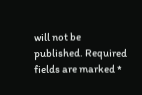will not be published. Required fields are marked *